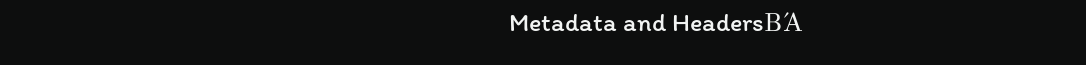Metadata and HeadersΒΆ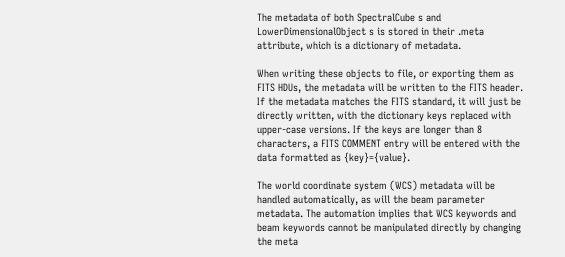The metadata of both SpectralCube s and LowerDimensionalObject s is stored in their .meta attribute, which is a dictionary of metadata.

When writing these objects to file, or exporting them as FITS HDUs, the metadata will be written to the FITS header. If the metadata matches the FITS standard, it will just be directly written, with the dictionary keys replaced with upper-case versions. If the keys are longer than 8 characters, a FITS COMMENT entry will be entered with the data formatted as {key}={value}.

The world coordinate system (WCS) metadata will be handled automatically, as will the beam parameter metadata. The automation implies that WCS keywords and beam keywords cannot be manipulated directly by changing the meta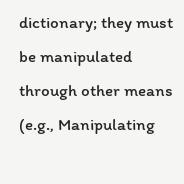dictionary; they must be manipulated through other means (e.g., Manipulating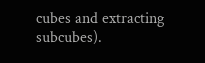cubes and extracting subcubes).